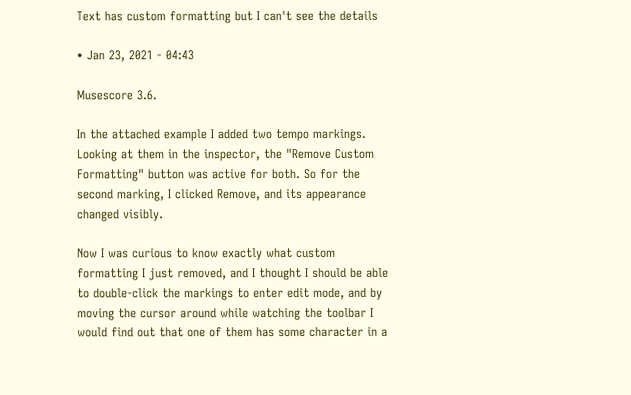Text has custom formatting but I can't see the details

• Jan 23, 2021 - 04:43

Musescore 3.6.

In the attached example I added two tempo markings. Looking at them in the inspector, the "Remove Custom Formatting" button was active for both. So for the second marking, I clicked Remove, and its appearance changed visibly.

Now I was curious to know exactly what custom formatting I just removed, and I thought I should be able to double-click the markings to enter edit mode, and by moving the cursor around while watching the toolbar I would find out that one of them has some character in a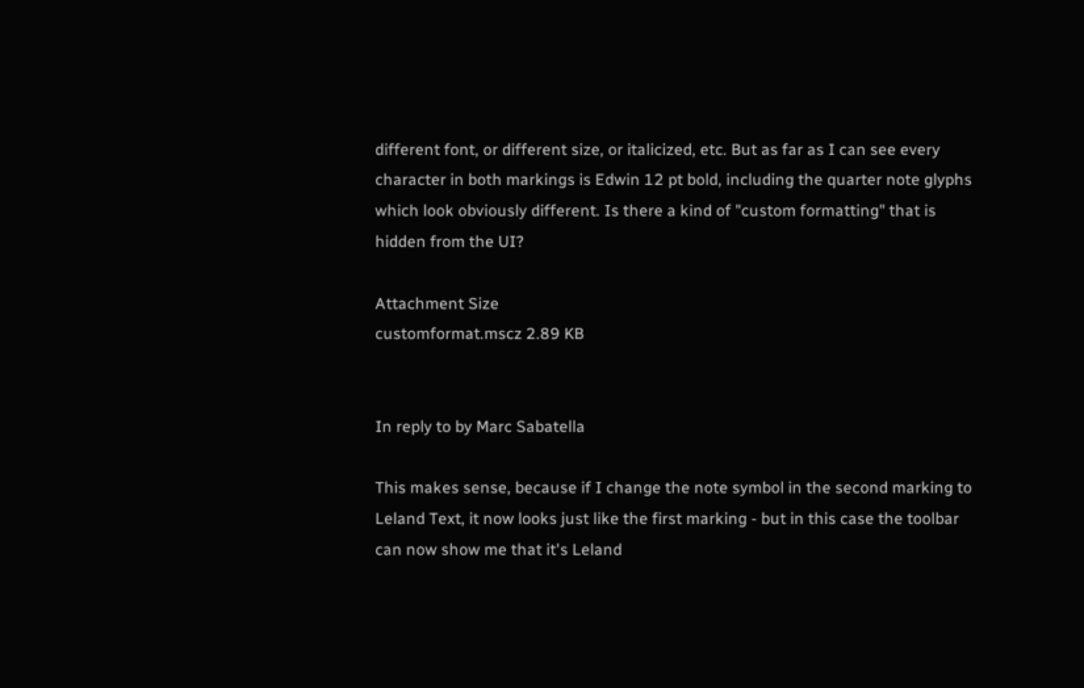different font, or different size, or italicized, etc. But as far as I can see every character in both markings is Edwin 12 pt bold, including the quarter note glyphs which look obviously different. Is there a kind of "custom formatting" that is hidden from the UI?

Attachment Size
customformat.mscz 2.89 KB


In reply to by Marc Sabatella

This makes sense, because if I change the note symbol in the second marking to Leland Text, it now looks just like the first marking - but in this case the toolbar can now show me that it's Leland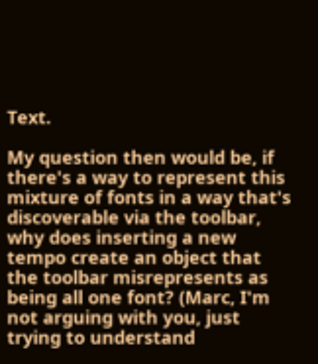Text.

My question then would be, if there's a way to represent this mixture of fonts in a way that's discoverable via the toolbar, why does inserting a new tempo create an object that the toolbar misrepresents as being all one font? (Marc, I'm not arguing with you, just trying to understand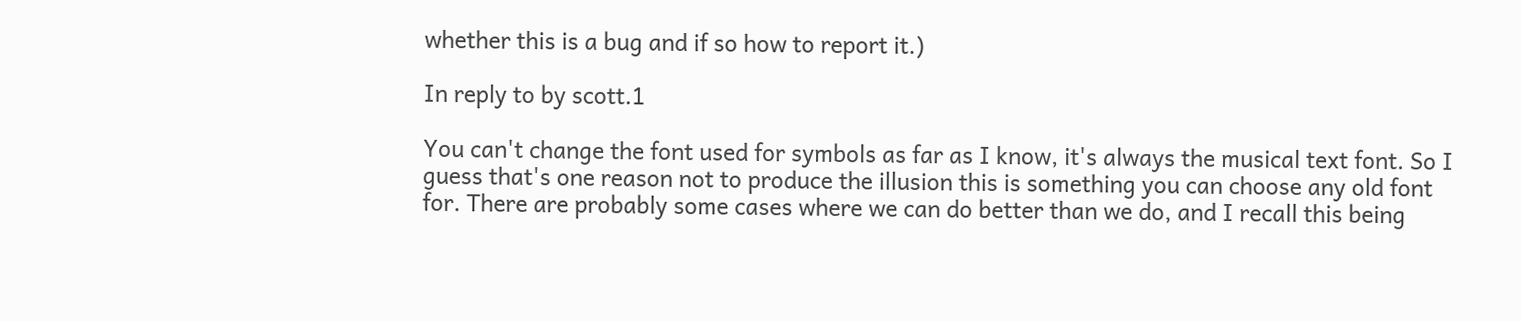whether this is a bug and if so how to report it.)

In reply to by scott.1

You can't change the font used for symbols as far as I know, it's always the musical text font. So I guess that's one reason not to produce the illusion this is something you can choose any old font for. There are probably some cases where we can do better than we do, and I recall this being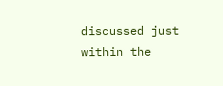discussed just within the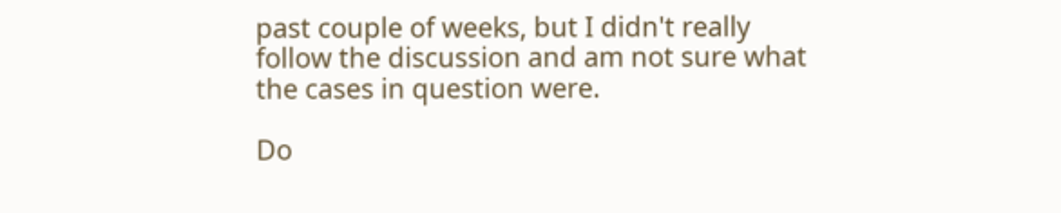past couple of weeks, but I didn't really follow the discussion and am not sure what the cases in question were.

Do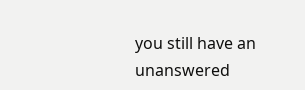you still have an unanswered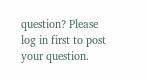question? Please log in first to post your question.